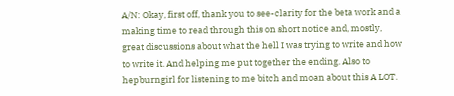A/N: Okay, first off, thank you to see-clarity for the beta work and a making time to read through this on short notice and, mostly, great discussions about what the hell I was trying to write and how to write it. And helping me put together the ending. Also to hepburngirl for listening to me bitch and moan about this A LOT.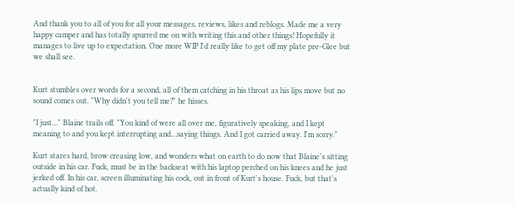And thank you to all of you for all your messages, reviews, likes and reblogs. Made me a very happy camper and has totally spurred me on with writing this and other things! Hopefully it manages to live up to expectation. One more WIP I'd really like to get off my plate pre-Glee but we shall see.


Kurt stumbles over words for a second, all of them catching in his throat as his lips move but no sound comes out. "Why didn't you tell me?" he hisses.

"I just…" Blaine trails off. "You kind of were all over me, figuratively speaking, and I kept meaning to and you kept interrupting and…saying things. And I got carried away. I'm sorry."

Kurt stares hard, brow creasing low, and wonders what on earth to do now that Blaine's sitting outside in his car. Fuck, must be in the backseat with his laptop perched on his knees and he just jerked off. In his car, screen illuminating his cock, out in front of Kurt's house. Fuck, but that's actually kind of hot.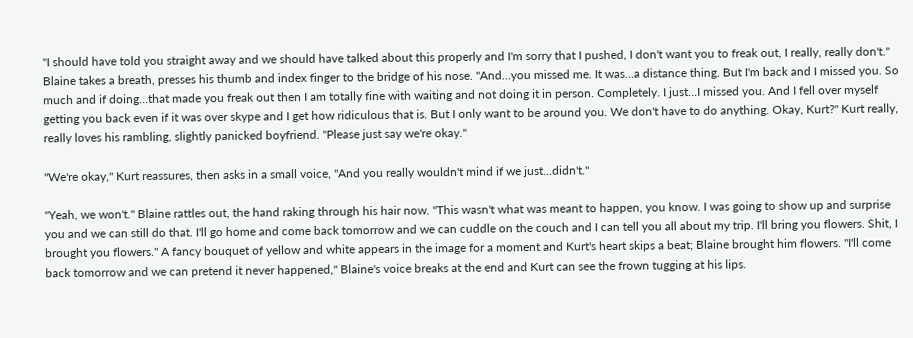"I should have told you straight away and we should have talked about this properly and I'm sorry that I pushed, I don't want you to freak out, I really, really don't." Blaine takes a breath, presses his thumb and index finger to the bridge of his nose. "And…you missed me. It was…a distance thing. But I'm back and I missed you. So much and if doing…that made you freak out then I am totally fine with waiting and not doing it in person. Completely. I just…I missed you. And I fell over myself getting you back even if it was over skype and I get how ridiculous that is. But I only want to be around you. We don't have to do anything. Okay, Kurt?" Kurt really, really loves his rambling, slightly panicked boyfriend. "Please just say we're okay."

"We're okay," Kurt reassures, then asks in a small voice, "And you really wouldn't mind if we just…didn't."

"Yeah, we won't." Blaine rattles out, the hand raking through his hair now. "This wasn't what was meant to happen, you know. I was going to show up and surprise you and we can still do that. I'll go home and come back tomorrow and we can cuddle on the couch and I can tell you all about my trip. I'll bring you flowers. Shit, I brought you flowers." A fancy bouquet of yellow and white appears in the image for a moment and Kurt's heart skips a beat; Blaine brought him flowers. "I'll come back tomorrow and we can pretend it never happened," Blaine's voice breaks at the end and Kurt can see the frown tugging at his lips.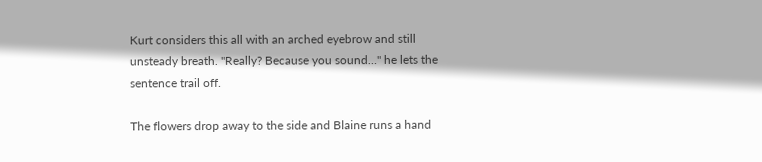Kurt considers this all with an arched eyebrow and still unsteady breath. "Really? Because you sound…" he lets the sentence trail off.

The flowers drop away to the side and Blaine runs a hand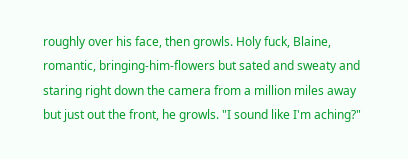roughly over his face, then growls. Holy fuck, Blaine, romantic, bringing-him-flowers but sated and sweaty and staring right down the camera from a million miles away but just out the front, he growls. "I sound like I'm aching?"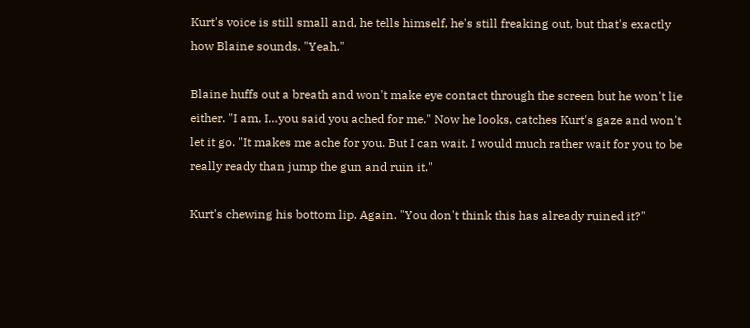Kurt's voice is still small and, he tells himself, he's still freaking out, but that's exactly how Blaine sounds. "Yeah."

Blaine huffs out a breath and won't make eye contact through the screen but he won't lie either. "I am. I…you said you ached for me." Now he looks, catches Kurt's gaze and won't let it go. "It makes me ache for you. But I can wait. I would much rather wait for you to be really ready than jump the gun and ruin it."

Kurt's chewing his bottom lip. Again. "You don't think this has already ruined it?"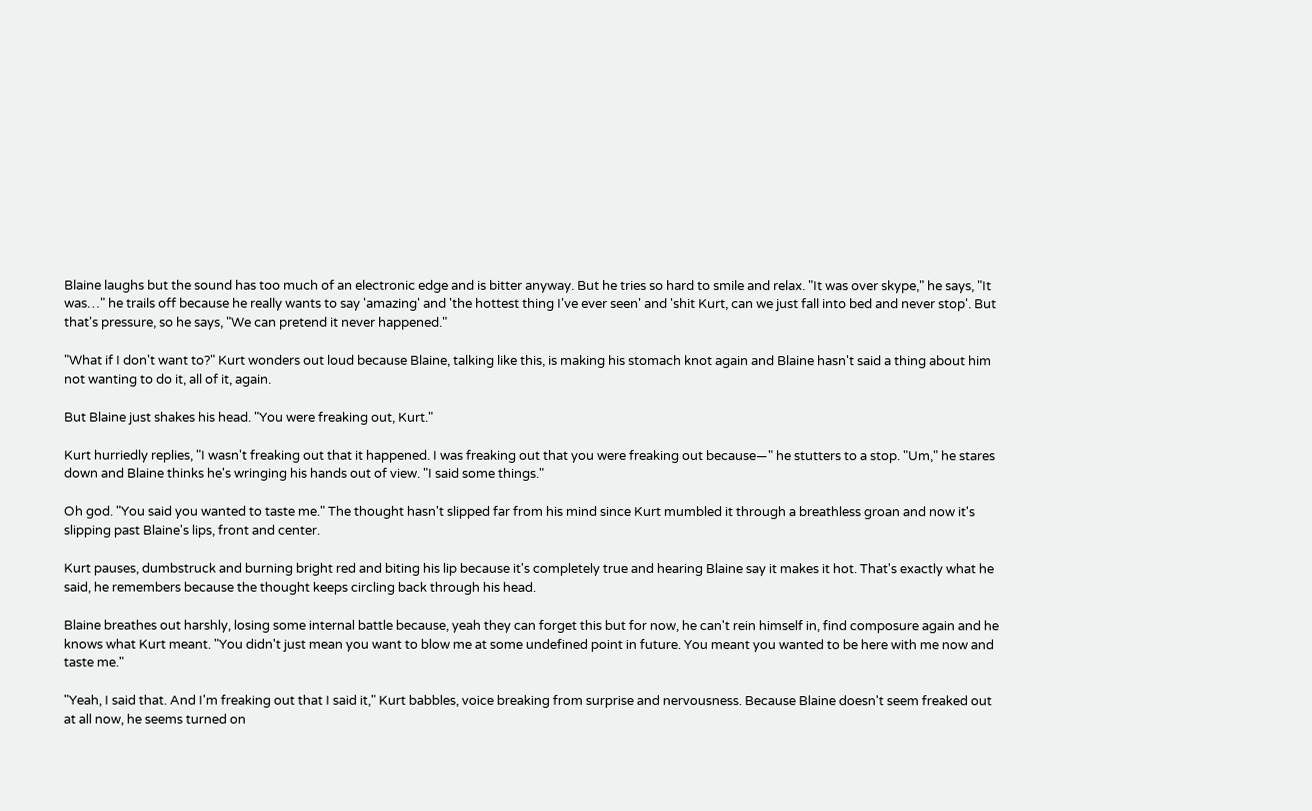Blaine laughs but the sound has too much of an electronic edge and is bitter anyway. But he tries so hard to smile and relax. "It was over skype," he says, "It was…" he trails off because he really wants to say 'amazing' and 'the hottest thing I've ever seen' and 'shit Kurt, can we just fall into bed and never stop'. But that's pressure, so he says, "We can pretend it never happened."

"What if I don't want to?" Kurt wonders out loud because Blaine, talking like this, is making his stomach knot again and Blaine hasn't said a thing about him not wanting to do it, all of it, again.

But Blaine just shakes his head. "You were freaking out, Kurt."

Kurt hurriedly replies, "I wasn't freaking out that it happened. I was freaking out that you were freaking out because—" he stutters to a stop. "Um," he stares down and Blaine thinks he's wringing his hands out of view. "I said some things."

Oh god. "You said you wanted to taste me." The thought hasn't slipped far from his mind since Kurt mumbled it through a breathless groan and now it's slipping past Blaine's lips, front and center.

Kurt pauses, dumbstruck and burning bright red and biting his lip because it's completely true and hearing Blaine say it makes it hot. That's exactly what he said, he remembers because the thought keeps circling back through his head.

Blaine breathes out harshly, losing some internal battle because, yeah they can forget this but for now, he can't rein himself in, find composure again and he knows what Kurt meant. "You didn't just mean you want to blow me at some undefined point in future. You meant you wanted to be here with me now and taste me."

"Yeah, I said that. And I'm freaking out that I said it," Kurt babbles, voice breaking from surprise and nervousness. Because Blaine doesn't seem freaked out at all now, he seems turned on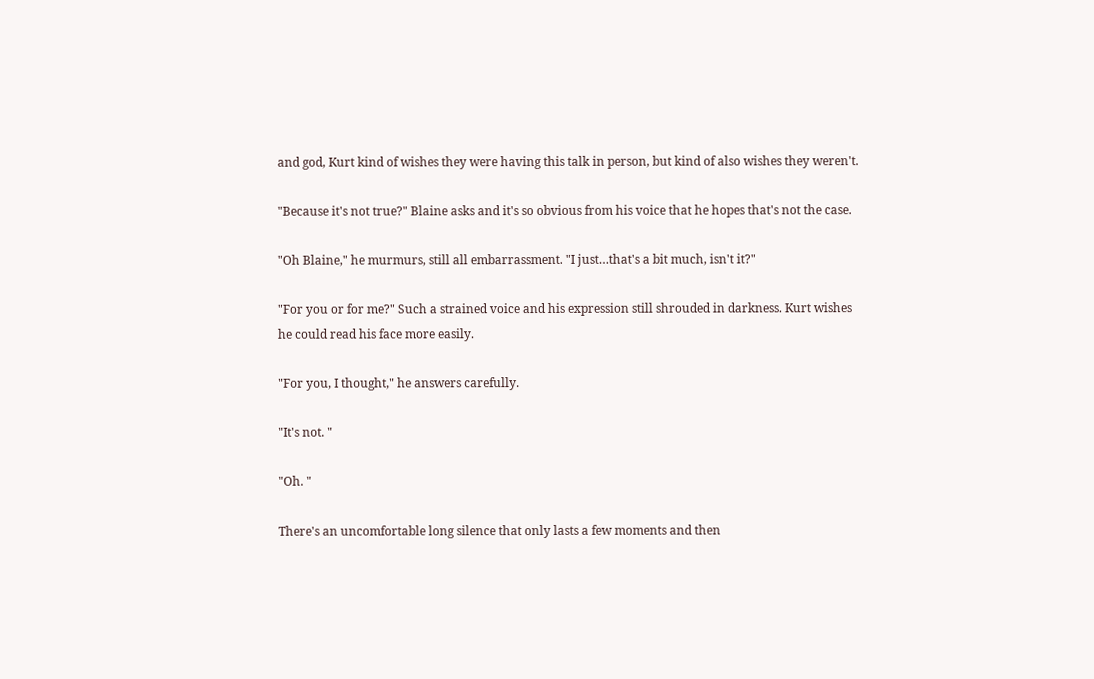and god, Kurt kind of wishes they were having this talk in person, but kind of also wishes they weren't.

"Because it's not true?" Blaine asks and it's so obvious from his voice that he hopes that's not the case.

"Oh Blaine," he murmurs, still all embarrassment. "I just…that's a bit much, isn't it?"

"For you or for me?" Such a strained voice and his expression still shrouded in darkness. Kurt wishes he could read his face more easily.

"For you, I thought," he answers carefully.

"It's not. "

"Oh. "

There's an uncomfortable long silence that only lasts a few moments and then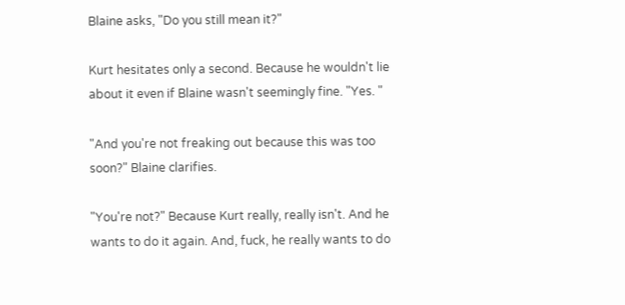Blaine asks, "Do you still mean it?"

Kurt hesitates only a second. Because he wouldn't lie about it even if Blaine wasn't seemingly fine. "Yes. "

"And you're not freaking out because this was too soon?" Blaine clarifies.

"You're not?" Because Kurt really, really isn't. And he wants to do it again. And, fuck, he really wants to do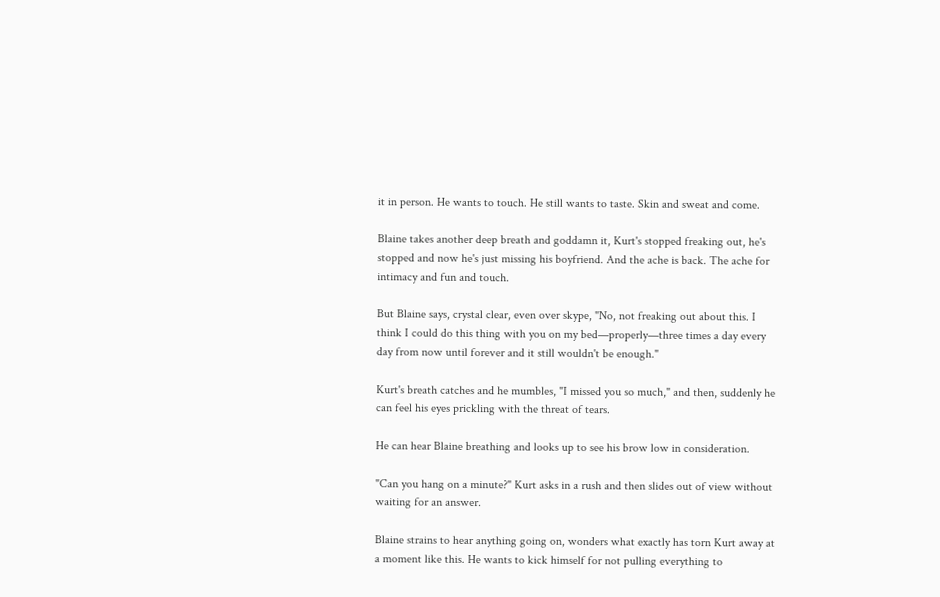it in person. He wants to touch. He still wants to taste. Skin and sweat and come.

Blaine takes another deep breath and goddamn it, Kurt's stopped freaking out, he's stopped and now he's just missing his boyfriend. And the ache is back. The ache for intimacy and fun and touch.

But Blaine says, crystal clear, even over skype, "No, not freaking out about this. I think I could do this thing with you on my bed—properly—three times a day every day from now until forever and it still wouldn't be enough."

Kurt's breath catches and he mumbles, "I missed you so much," and then, suddenly he can feel his eyes prickling with the threat of tears.

He can hear Blaine breathing and looks up to see his brow low in consideration.

"Can you hang on a minute?" Kurt asks in a rush and then slides out of view without waiting for an answer.

Blaine strains to hear anything going on, wonders what exactly has torn Kurt away at a moment like this. He wants to kick himself for not pulling everything to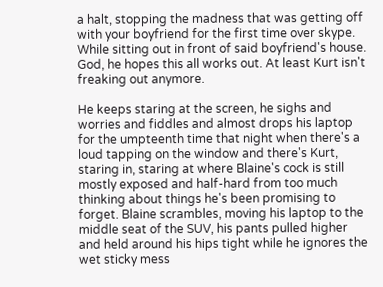a halt, stopping the madness that was getting off with your boyfriend for the first time over skype. While sitting out in front of said boyfriend's house. God, he hopes this all works out. At least Kurt isn't freaking out anymore.

He keeps staring at the screen, he sighs and worries and fiddles and almost drops his laptop for the umpteenth time that night when there's a loud tapping on the window and there's Kurt, staring in, staring at where Blaine's cock is still mostly exposed and half-hard from too much thinking about things he's been promising to forget. Blaine scrambles, moving his laptop to the middle seat of the SUV, his pants pulled higher and held around his hips tight while he ignores the wet sticky mess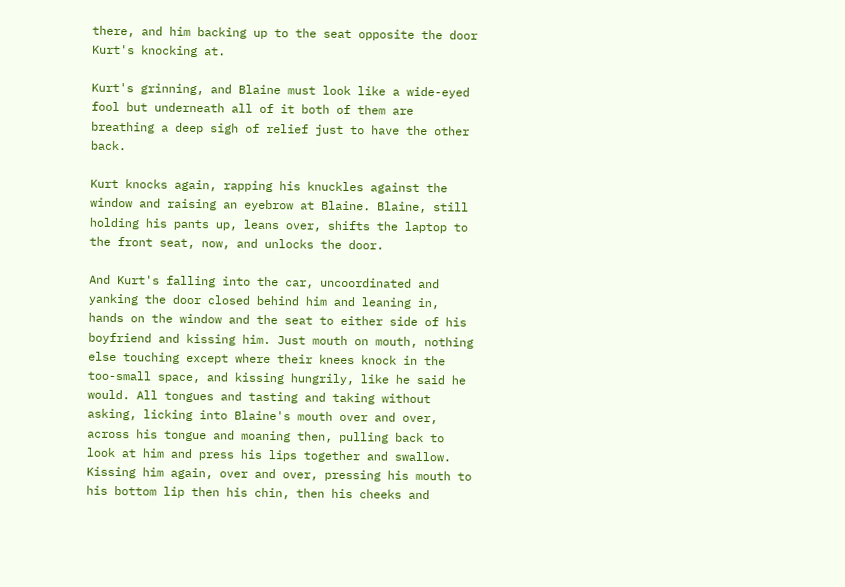there, and him backing up to the seat opposite the door Kurt's knocking at.

Kurt's grinning, and Blaine must look like a wide-eyed fool but underneath all of it both of them are breathing a deep sigh of relief just to have the other back.

Kurt knocks again, rapping his knuckles against the window and raising an eyebrow at Blaine. Blaine, still holding his pants up, leans over, shifts the laptop to the front seat, now, and unlocks the door.

And Kurt's falling into the car, uncoordinated and yanking the door closed behind him and leaning in, hands on the window and the seat to either side of his boyfriend and kissing him. Just mouth on mouth, nothing else touching except where their knees knock in the too-small space, and kissing hungrily, like he said he would. All tongues and tasting and taking without asking, licking into Blaine's mouth over and over, across his tongue and moaning then, pulling back to look at him and press his lips together and swallow. Kissing him again, over and over, pressing his mouth to his bottom lip then his chin, then his cheeks and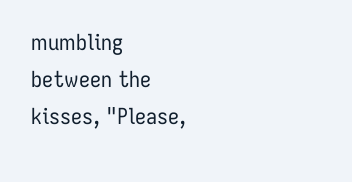mumbling between the kisses, "Please,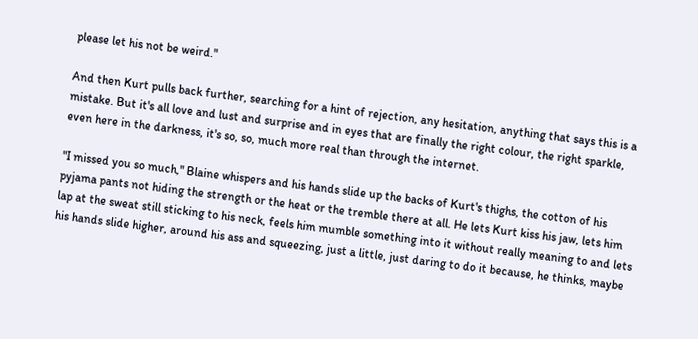please let his not be weird."

And then Kurt pulls back further, searching for a hint of rejection, any hesitation, anything that says this is a mistake. But it's all love and lust and surprise and in eyes that are finally the right colour, the right sparkle, even here in the darkness, it's so, so, much more real than through the internet.

"I missed you so much," Blaine whispers and his hands slide up the backs of Kurt's thighs, the cotton of his pyjama pants not hiding the strength or the heat or the tremble there at all. He lets Kurt kiss his jaw, lets him lap at the sweat still sticking to his neck, feels him mumble something into it without really meaning to and lets his hands slide higher, around his ass and squeezing, just a little, just daring to do it because, he thinks, maybe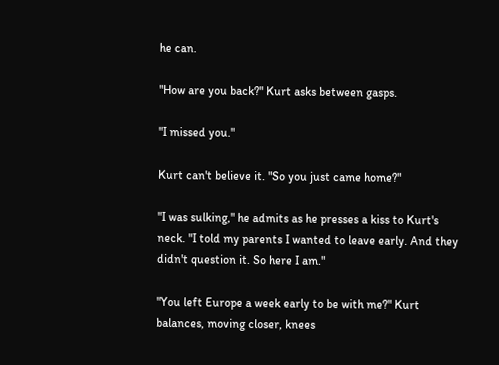he can.

"How are you back?" Kurt asks between gasps.

"I missed you."

Kurt can't believe it. "So you just came home?"

"I was sulking," he admits as he presses a kiss to Kurt's neck. "I told my parents I wanted to leave early. And they didn't question it. So here I am."

"You left Europe a week early to be with me?" Kurt balances, moving closer, knees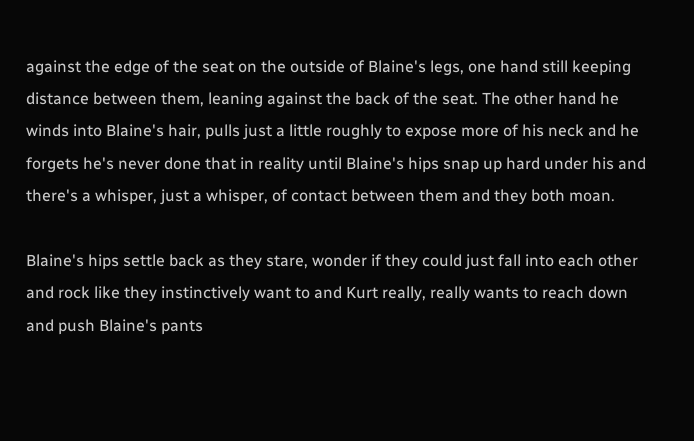against the edge of the seat on the outside of Blaine's legs, one hand still keeping distance between them, leaning against the back of the seat. The other hand he winds into Blaine's hair, pulls just a little roughly to expose more of his neck and he forgets he's never done that in reality until Blaine's hips snap up hard under his and there's a whisper, just a whisper, of contact between them and they both moan.

Blaine's hips settle back as they stare, wonder if they could just fall into each other and rock like they instinctively want to and Kurt really, really wants to reach down and push Blaine's pants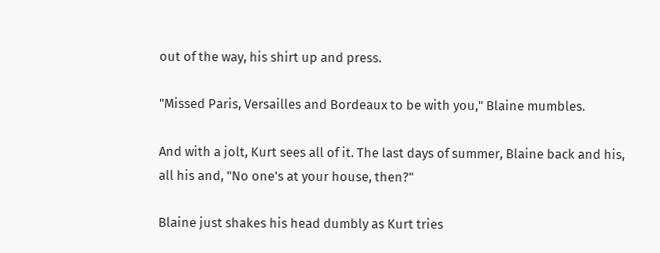out of the way, his shirt up and press.

"Missed Paris, Versailles and Bordeaux to be with you," Blaine mumbles.

And with a jolt, Kurt sees all of it. The last days of summer, Blaine back and his, all his and, "No one's at your house, then?"

Blaine just shakes his head dumbly as Kurt tries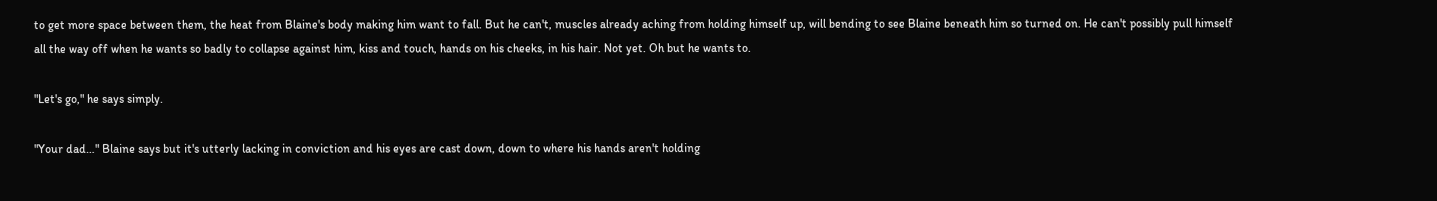to get more space between them, the heat from Blaine's body making him want to fall. But he can't, muscles already aching from holding himself up, will bending to see Blaine beneath him so turned on. He can't possibly pull himself all the way off when he wants so badly to collapse against him, kiss and touch, hands on his cheeks, in his hair. Not yet. Oh but he wants to.

"Let's go," he says simply.

"Your dad…" Blaine says but it's utterly lacking in conviction and his eyes are cast down, down to where his hands aren't holding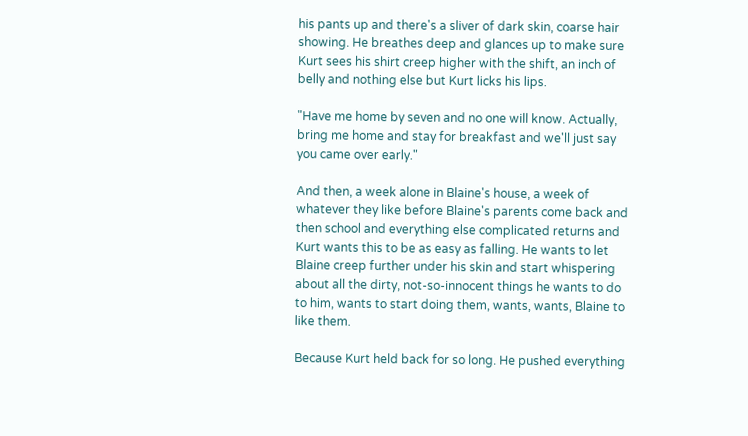his pants up and there's a sliver of dark skin, coarse hair showing. He breathes deep and glances up to make sure Kurt sees his shirt creep higher with the shift, an inch of belly and nothing else but Kurt licks his lips.

"Have me home by seven and no one will know. Actually, bring me home and stay for breakfast and we'll just say you came over early."

And then, a week alone in Blaine's house, a week of whatever they like before Blaine's parents come back and then school and everything else complicated returns and Kurt wants this to be as easy as falling. He wants to let Blaine creep further under his skin and start whispering about all the dirty, not-so-innocent things he wants to do to him, wants to start doing them, wants, wants, Blaine to like them.

Because Kurt held back for so long. He pushed everything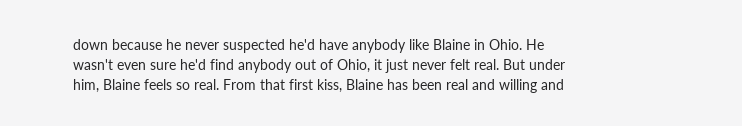down because he never suspected he'd have anybody like Blaine in Ohio. He wasn't even sure he'd find anybody out of Ohio, it just never felt real. But under him, Blaine feels so real. From that first kiss, Blaine has been real and willing and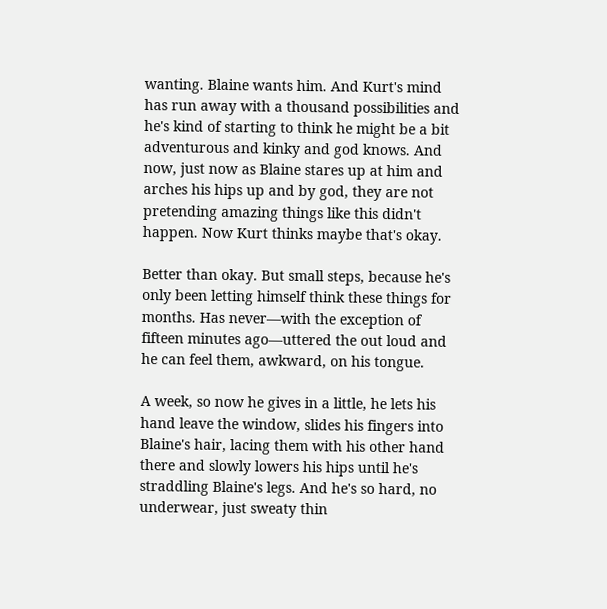wanting. Blaine wants him. And Kurt's mind has run away with a thousand possibilities and he's kind of starting to think he might be a bit adventurous and kinky and god knows. And now, just now as Blaine stares up at him and arches his hips up and by god, they are not pretending amazing things like this didn't happen. Now Kurt thinks maybe that's okay.

Better than okay. But small steps, because he's only been letting himself think these things for months. Has never—with the exception of fifteen minutes ago—uttered the out loud and he can feel them, awkward, on his tongue.

A week, so now he gives in a little, he lets his hand leave the window, slides his fingers into Blaine's hair, lacing them with his other hand there and slowly lowers his hips until he's straddling Blaine's legs. And he's so hard, no underwear, just sweaty thin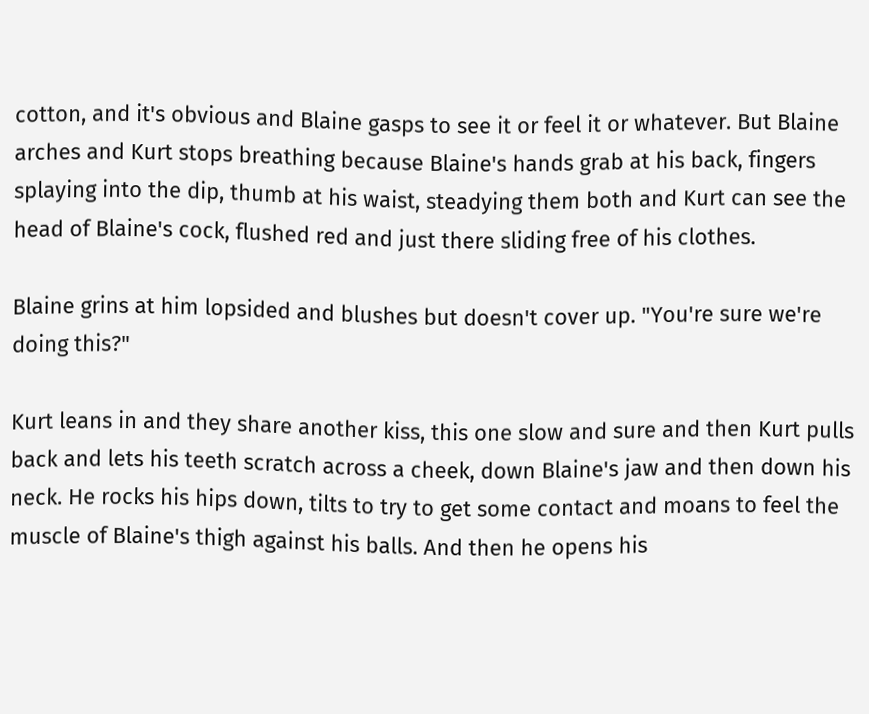cotton, and it's obvious and Blaine gasps to see it or feel it or whatever. But Blaine arches and Kurt stops breathing because Blaine's hands grab at his back, fingers splaying into the dip, thumb at his waist, steadying them both and Kurt can see the head of Blaine's cock, flushed red and just there sliding free of his clothes.

Blaine grins at him lopsided and blushes but doesn't cover up. "You're sure we're doing this?"

Kurt leans in and they share another kiss, this one slow and sure and then Kurt pulls back and lets his teeth scratch across a cheek, down Blaine's jaw and then down his neck. He rocks his hips down, tilts to try to get some contact and moans to feel the muscle of Blaine's thigh against his balls. And then he opens his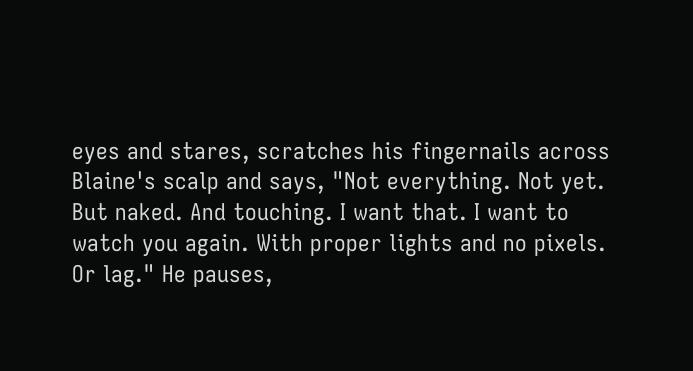eyes and stares, scratches his fingernails across Blaine's scalp and says, "Not everything. Not yet. But naked. And touching. I want that. I want to watch you again. With proper lights and no pixels. Or lag." He pauses,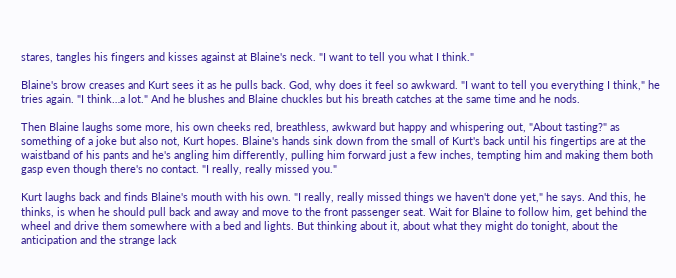stares, tangles his fingers and kisses against at Blaine's neck. "I want to tell you what I think."

Blaine's brow creases and Kurt sees it as he pulls back. God, why does it feel so awkward. "I want to tell you everything I think," he tries again. "I think…a lot." And he blushes and Blaine chuckles but his breath catches at the same time and he nods.

Then Blaine laughs some more, his own cheeks red, breathless, awkward but happy and whispering out, "About tasting?" as something of a joke but also not, Kurt hopes. Blaine's hands sink down from the small of Kurt's back until his fingertips are at the waistband of his pants and he's angling him differently, pulling him forward just a few inches, tempting him and making them both gasp even though there's no contact. "I really, really missed you."

Kurt laughs back and finds Blaine's mouth with his own. "I really, really missed things we haven't done yet," he says. And this, he thinks, is when he should pull back and away and move to the front passenger seat. Wait for Blaine to follow him, get behind the wheel and drive them somewhere with a bed and lights. But thinking about it, about what they might do tonight, about the anticipation and the strange lack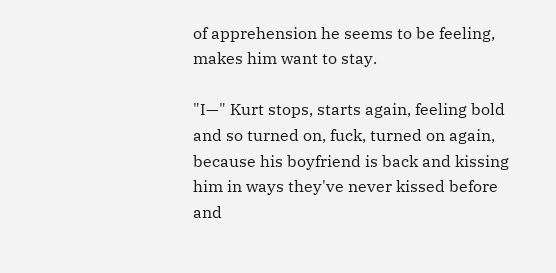of apprehension he seems to be feeling, makes him want to stay.

"I—" Kurt stops, starts again, feeling bold and so turned on, fuck, turned on again, because his boyfriend is back and kissing him in ways they've never kissed before and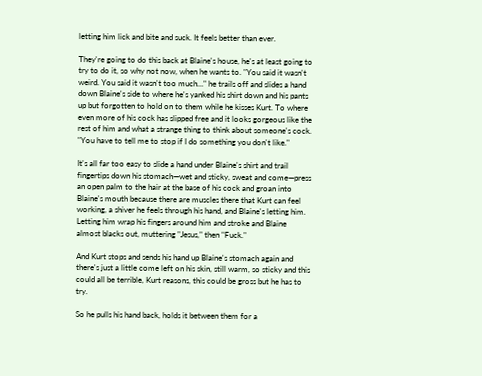letting him lick and bite and suck. It feels better than ever.

They're going to do this back at Blaine's house, he's at least going to try to do it, so why not now, when he wants to. "You said it wasn't weird. You said it wasn't too much…" he trails off and slides a hand down Blaine's side to where he's yanked his shirt down and his pants up but forgotten to hold on to them while he kisses Kurt. To where even more of his cock has slipped free and it looks gorgeous like the rest of him and what a strange thing to think about someone's cock. "You have to tell me to stop if I do something you don't like."

It's all far too easy to slide a hand under Blaine's shirt and trail fingertips down his stomach—wet and sticky, sweat and come—press an open palm to the hair at the base of his cock and groan into Blaine's mouth because there are muscles there that Kurt can feel working, a shiver he feels through his hand, and Blaine's letting him. Letting him wrap his fingers around him and stroke and Blaine almost blacks out, muttering "Jesus," then "Fuck."

And Kurt stops and sends his hand up Blaine's stomach again and there's just a little come left on his skin, still warm, so sticky and this could all be terrible, Kurt reasons, this could be gross but he has to try.

So he pulls his hand back, holds it between them for a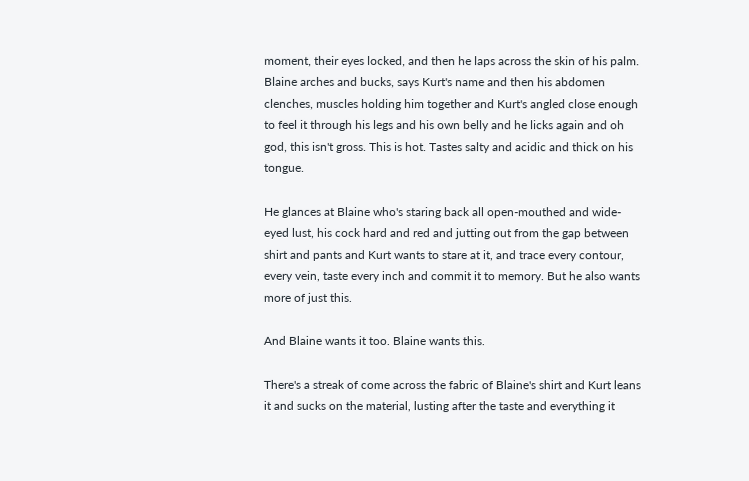moment, their eyes locked, and then he laps across the skin of his palm. Blaine arches and bucks, says Kurt's name and then his abdomen clenches, muscles holding him together and Kurt's angled close enough to feel it through his legs and his own belly and he licks again and oh god, this isn't gross. This is hot. Tastes salty and acidic and thick on his tongue.

He glances at Blaine who's staring back all open-mouthed and wide-eyed lust, his cock hard and red and jutting out from the gap between shirt and pants and Kurt wants to stare at it, and trace every contour, every vein, taste every inch and commit it to memory. But he also wants more of just this.

And Blaine wants it too. Blaine wants this.

There's a streak of come across the fabric of Blaine's shirt and Kurt leans it and sucks on the material, lusting after the taste and everything it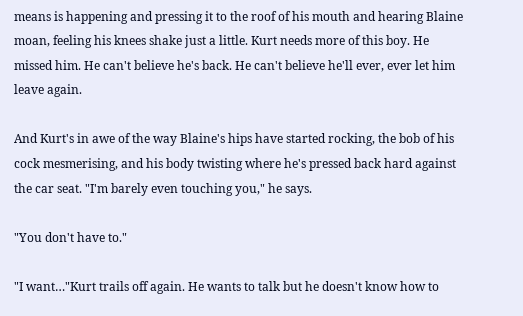means is happening and pressing it to the roof of his mouth and hearing Blaine moan, feeling his knees shake just a little. Kurt needs more of this boy. He missed him. He can't believe he's back. He can't believe he'll ever, ever let him leave again.

And Kurt's in awe of the way Blaine's hips have started rocking, the bob of his cock mesmerising, and his body twisting where he's pressed back hard against the car seat. "I'm barely even touching you," he says.

"You don't have to."

"I want…"Kurt trails off again. He wants to talk but he doesn't know how to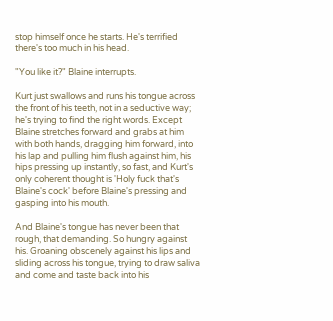stop himself once he starts. He's terrified there's too much in his head.

"You like it?" Blaine interrupts.

Kurt just swallows and runs his tongue across the front of his teeth, not in a seductive way; he's trying to find the right words. Except Blaine stretches forward and grabs at him with both hands, dragging him forward, into his lap and pulling him flush against him, his hips pressing up instantly, so fast, and Kurt's only coherent thought is 'Holy fuck that's Blaine's cock' before Blaine's pressing and gasping into his mouth.

And Blaine's tongue has never been that rough, that demanding. So hungry against his. Groaning obscenely against his lips and sliding across his tongue, trying to draw saliva and come and taste back into his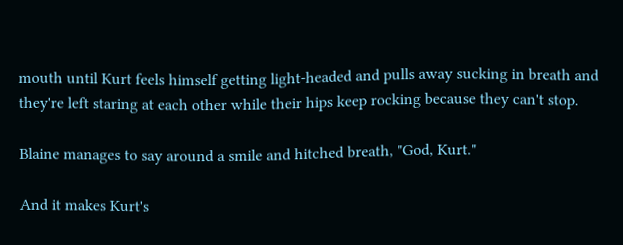mouth until Kurt feels himself getting light-headed and pulls away sucking in breath and they're left staring at each other while their hips keep rocking because they can't stop.

Blaine manages to say around a smile and hitched breath, "God, Kurt."

And it makes Kurt's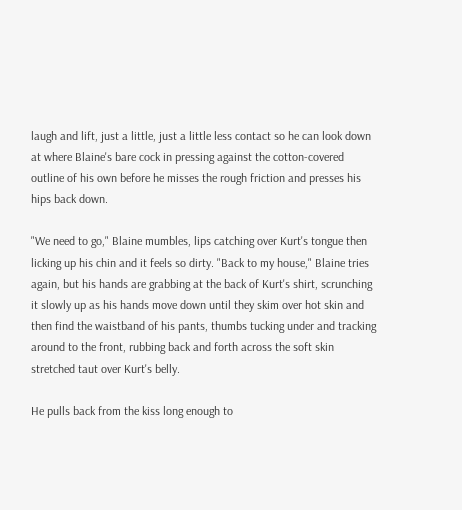laugh and lift, just a little, just a little less contact so he can look down at where Blaine's bare cock in pressing against the cotton-covered outline of his own before he misses the rough friction and presses his hips back down.

"We need to go," Blaine mumbles, lips catching over Kurt's tongue then licking up his chin and it feels so dirty. "Back to my house," Blaine tries again, but his hands are grabbing at the back of Kurt's shirt, scrunching it slowly up as his hands move down until they skim over hot skin and then find the waistband of his pants, thumbs tucking under and tracking around to the front, rubbing back and forth across the soft skin stretched taut over Kurt's belly.

He pulls back from the kiss long enough to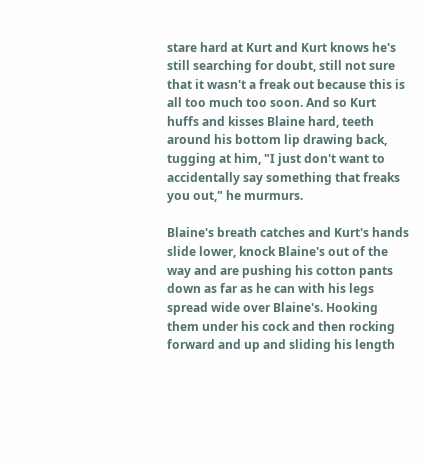stare hard at Kurt and Kurt knows he's still searching for doubt, still not sure that it wasn't a freak out because this is all too much too soon. And so Kurt huffs and kisses Blaine hard, teeth around his bottom lip drawing back, tugging at him, "I just don't want to accidentally say something that freaks you out," he murmurs.

Blaine's breath catches and Kurt's hands slide lower, knock Blaine's out of the way and are pushing his cotton pants down as far as he can with his legs spread wide over Blaine's. Hooking them under his cock and then rocking forward and up and sliding his length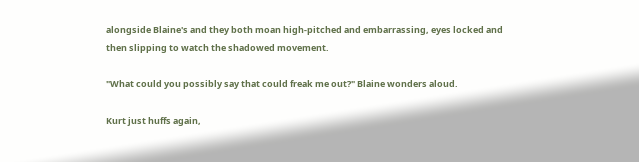alongside Blaine's and they both moan high-pitched and embarrassing, eyes locked and then slipping to watch the shadowed movement.

"What could you possibly say that could freak me out?" Blaine wonders aloud.

Kurt just huffs again,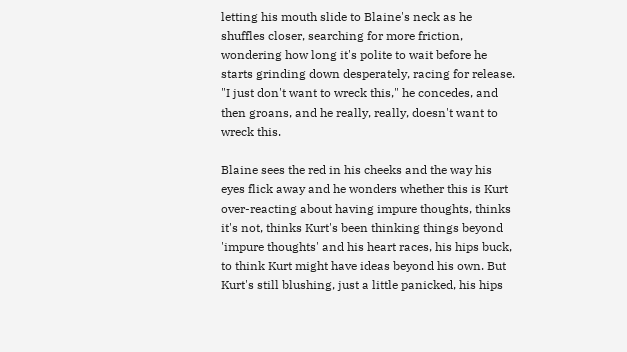letting his mouth slide to Blaine's neck as he shuffles closer, searching for more friction, wondering how long it's polite to wait before he starts grinding down desperately, racing for release. "I just don't want to wreck this," he concedes, and then groans, and he really, really, doesn't want to wreck this.

Blaine sees the red in his cheeks and the way his eyes flick away and he wonders whether this is Kurt over-reacting about having impure thoughts, thinks it's not, thinks Kurt's been thinking things beyond 'impure thoughts' and his heart races, his hips buck, to think Kurt might have ideas beyond his own. But Kurt's still blushing, just a little panicked, his hips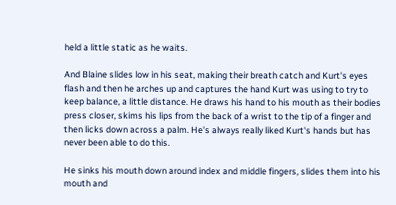held a little static as he waits.

And Blaine slides low in his seat, making their breath catch and Kurt's eyes flash and then he arches up and captures the hand Kurt was using to try to keep balance, a little distance. He draws his hand to his mouth as their bodies press closer, skims his lips from the back of a wrist to the tip of a finger and then licks down across a palm. He's always really liked Kurt's hands but has never been able to do this.

He sinks his mouth down around index and middle fingers, slides them into his mouth and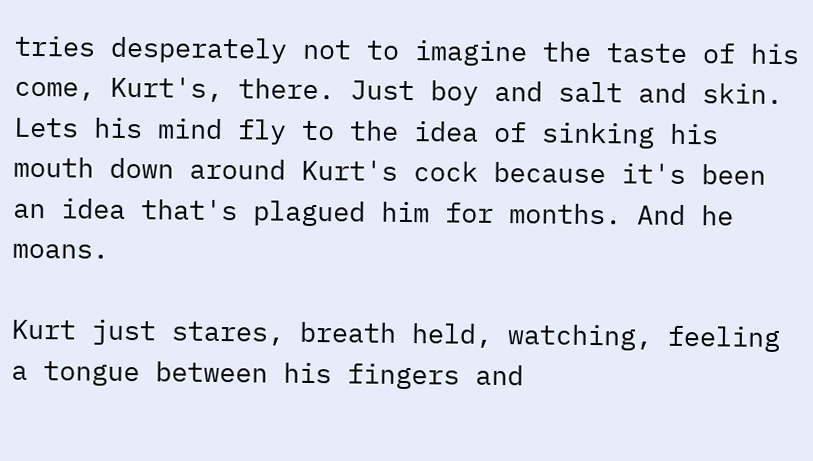tries desperately not to imagine the taste of his come, Kurt's, there. Just boy and salt and skin. Lets his mind fly to the idea of sinking his mouth down around Kurt's cock because it's been an idea that's plagued him for months. And he moans.

Kurt just stares, breath held, watching, feeling a tongue between his fingers and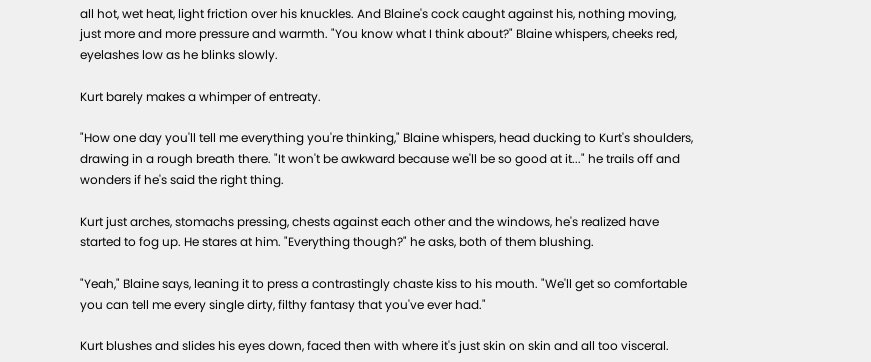all hot, wet heat, light friction over his knuckles. And Blaine's cock caught against his, nothing moving, just more and more pressure and warmth. "You know what I think about?" Blaine whispers, cheeks red, eyelashes low as he blinks slowly.

Kurt barely makes a whimper of entreaty.

"How one day you'll tell me everything you're thinking," Blaine whispers, head ducking to Kurt's shoulders, drawing in a rough breath there. "It won't be awkward because we'll be so good at it..." he trails off and wonders if he's said the right thing.

Kurt just arches, stomachs pressing, chests against each other and the windows, he's realized have started to fog up. He stares at him. "Everything though?" he asks, both of them blushing.

"Yeah," Blaine says, leaning it to press a contrastingly chaste kiss to his mouth. "We'll get so comfortable you can tell me every single dirty, filthy fantasy that you've ever had."

Kurt blushes and slides his eyes down, faced then with where it's just skin on skin and all too visceral.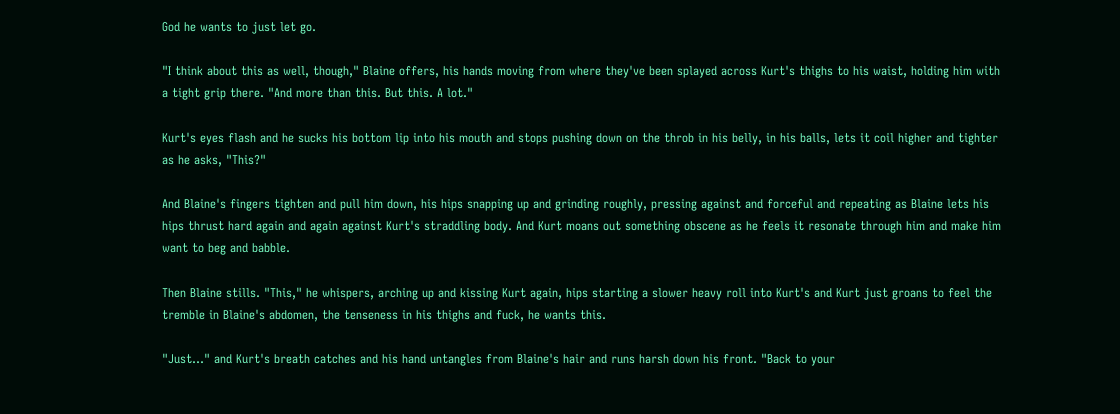God he wants to just let go.

"I think about this as well, though," Blaine offers, his hands moving from where they've been splayed across Kurt's thighs to his waist, holding him with a tight grip there. "And more than this. But this. A lot."

Kurt's eyes flash and he sucks his bottom lip into his mouth and stops pushing down on the throb in his belly, in his balls, lets it coil higher and tighter as he asks, "This?"

And Blaine's fingers tighten and pull him down, his hips snapping up and grinding roughly, pressing against and forceful and repeating as Blaine lets his hips thrust hard again and again against Kurt's straddling body. And Kurt moans out something obscene as he feels it resonate through him and make him want to beg and babble.

Then Blaine stills. "This," he whispers, arching up and kissing Kurt again, hips starting a slower heavy roll into Kurt's and Kurt just groans to feel the tremble in Blaine's abdomen, the tenseness in his thighs and fuck, he wants this.

"Just..." and Kurt's breath catches and his hand untangles from Blaine's hair and runs harsh down his front. "Back to your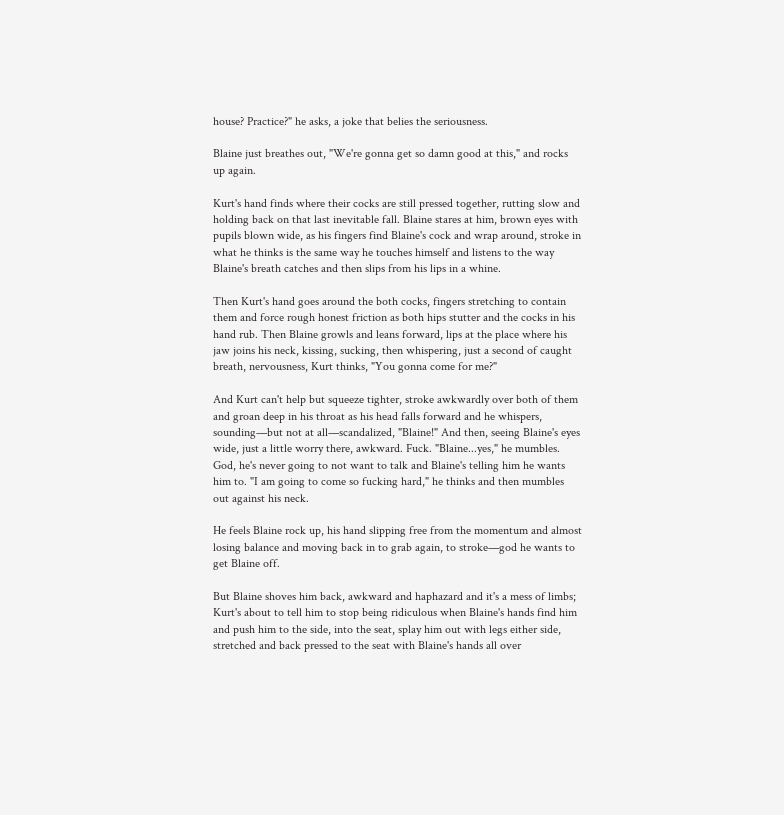house? Practice?" he asks, a joke that belies the seriousness.

Blaine just breathes out, "We're gonna get so damn good at this," and rocks up again.

Kurt's hand finds where their cocks are still pressed together, rutting slow and holding back on that last inevitable fall. Blaine stares at him, brown eyes with pupils blown wide, as his fingers find Blaine's cock and wrap around, stroke in what he thinks is the same way he touches himself and listens to the way Blaine's breath catches and then slips from his lips in a whine.

Then Kurt's hand goes around the both cocks, fingers stretching to contain them and force rough honest friction as both hips stutter and the cocks in his hand rub. Then Blaine growls and leans forward, lips at the place where his jaw joins his neck, kissing, sucking, then whispering, just a second of caught breath, nervousness, Kurt thinks, "You gonna come for me?"

And Kurt can't help but squeeze tighter, stroke awkwardly over both of them and groan deep in his throat as his head falls forward and he whispers, sounding—but not at all—scandalized, "Blaine!" And then, seeing Blaine's eyes wide, just a little worry there, awkward. Fuck. "Blaine...yes," he mumbles. God, he's never going to not want to talk and Blaine's telling him he wants him to. "I am going to come so fucking hard," he thinks and then mumbles out against his neck.

He feels Blaine rock up, his hand slipping free from the momentum and almost losing balance and moving back in to grab again, to stroke—god he wants to get Blaine off.

But Blaine shoves him back, awkward and haphazard and it's a mess of limbs; Kurt's about to tell him to stop being ridiculous when Blaine's hands find him and push him to the side, into the seat, splay him out with legs either side, stretched and back pressed to the seat with Blaine's hands all over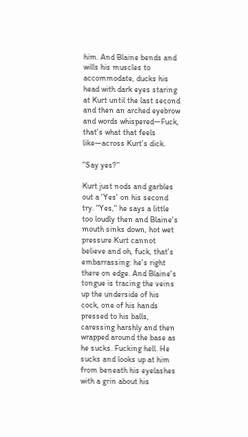him. And Blaine bends and wills his muscles to accommodate, ducks his head with dark eyes staring at Kurt until the last second and then an arched eyebrow and words whispered—Fuck, that's what that feels like—across Kurt's dick.

"Say yes?"

Kurt just nods and garbles out a 'Yes' on his second try. "Yes," he says a little too loudly then and Blaine's mouth sinks down, hot wet pressure Kurt cannot believe and oh, fuck, that's embarrassing: he's right there on edge. And Blaine's tongue is tracing the veins up the underside of his cock, one of his hands pressed to his balls, caressing harshly and then wrapped around the base as he sucks. Fucking hell. He sucks and looks up at him from beneath his eyelashes with a grin about his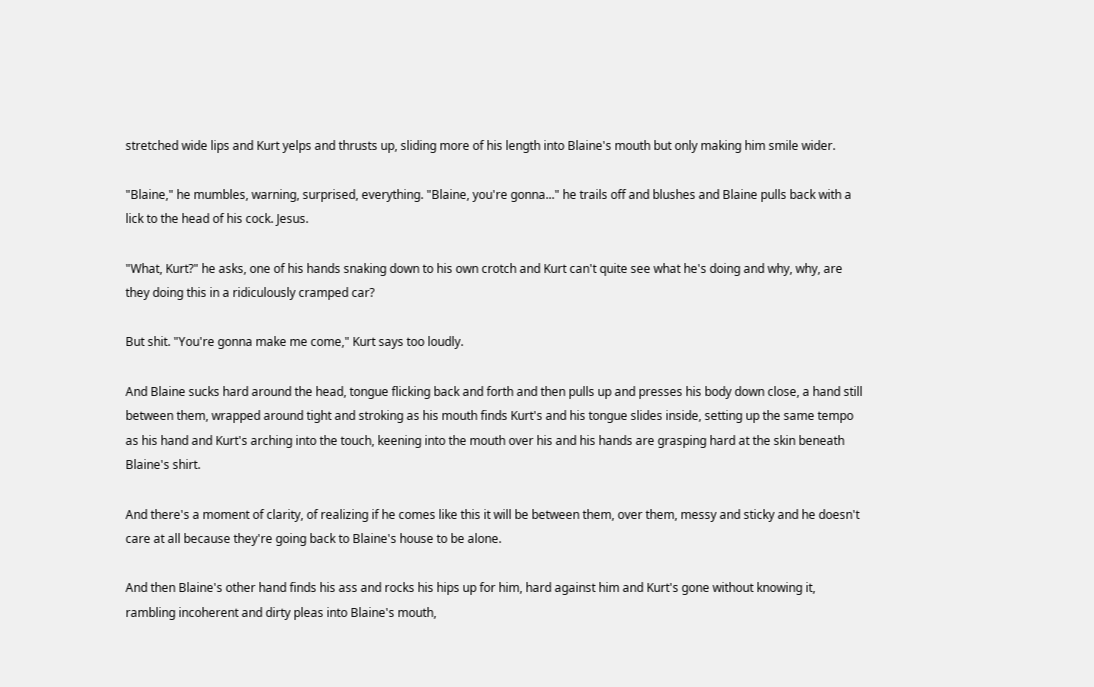stretched wide lips and Kurt yelps and thrusts up, sliding more of his length into Blaine's mouth but only making him smile wider.

"Blaine," he mumbles, warning, surprised, everything. "Blaine, you're gonna..." he trails off and blushes and Blaine pulls back with a lick to the head of his cock. Jesus.

"What, Kurt?" he asks, one of his hands snaking down to his own crotch and Kurt can't quite see what he's doing and why, why, are they doing this in a ridiculously cramped car?

But shit. "You're gonna make me come," Kurt says too loudly.

And Blaine sucks hard around the head, tongue flicking back and forth and then pulls up and presses his body down close, a hand still between them, wrapped around tight and stroking as his mouth finds Kurt's and his tongue slides inside, setting up the same tempo as his hand and Kurt's arching into the touch, keening into the mouth over his and his hands are grasping hard at the skin beneath Blaine's shirt.

And there's a moment of clarity, of realizing if he comes like this it will be between them, over them, messy and sticky and he doesn't care at all because they're going back to Blaine's house to be alone.

And then Blaine's other hand finds his ass and rocks his hips up for him, hard against him and Kurt's gone without knowing it, rambling incoherent and dirty pleas into Blaine's mouth,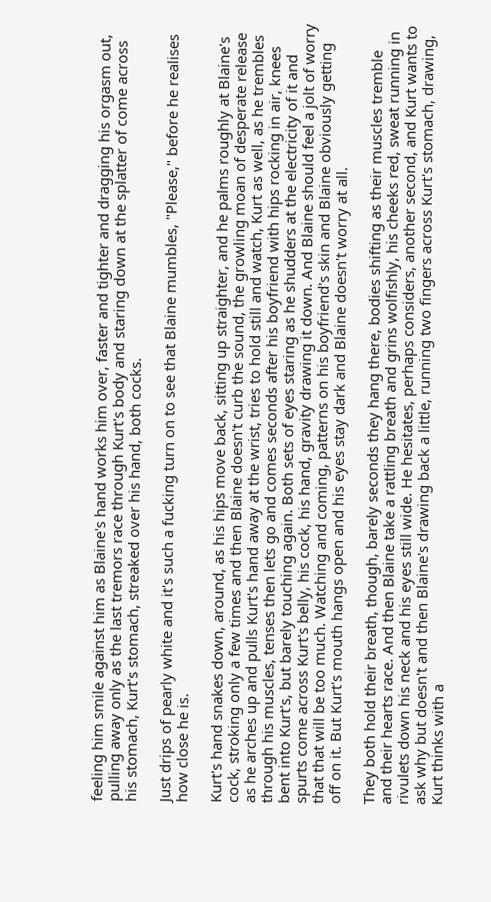feeling him smile against him as Blaine's hand works him over, faster and tighter and dragging his orgasm out, pulling away only as the last tremors race through Kurt's body and staring down at the splatter of come across his stomach, Kurt's stomach, streaked over his hand, both cocks.

Just drips of pearly white and it's such a fucking turn on to see that Blaine mumbles, "Please," before he realises how close he is.

Kurt's hand snakes down, around, as his hips move back, sitting up straighter, and he palms roughly at Blaine's cock, stroking only a few times and then Blaine doesn't curb the sound, the growling moan of desperate release as he arches up and pulls Kurt's hand away at the wrist, tries to hold still and watch, Kurt as well, as he trembles through his muscles, tenses then lets go and comes seconds after his boyfriend with hips rocking in air, knees bent into Kurt's, but barely touching again. Both sets of eyes staring as he shudders at the electricity of it and spurts come across Kurt's belly, his cock, his hand, gravity drawing it down. And Blaine should feel a jolt of worry that that will be too much. Watching and coming, patterns on his boyfriend's skin and Blaine obviously getting off on it. But Kurt's mouth hangs open and his eyes stay dark and Blaine doesn't worry at all.

They both hold their breath, though, barely seconds they hang there, bodies shifting as their muscles tremble and their hearts race. And then Blaine take a rattling breath and grins wolfishly, his cheeks red, sweat running in rivulets down his neck and his eyes still wide. He hesitates, perhaps considers, another second, and Kurt wants to ask why but doesn't and then Blaine's drawing back a little, running two fingers across Kurt's stomach, drawing, Kurt thinks with a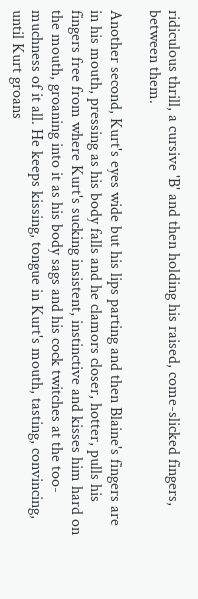ridiculous thrill, a cursive 'B' and then holding his raised, come-slicked fingers, between them.

Another second, Kurt's eyes wide but his lips parting and then Blaine's fingers are in his mouth, pressing as his body falls and he clamors closer, hotter, pulls his fingers free from where Kurt's sucking insistent, instinctive and kisses him hard on the mouth, groaning into it as his body sags and his cock twitches at the too-muchness of it all. He keeps kissing, tongue in Kurt's mouth, tasting, convincing, until Kurt groans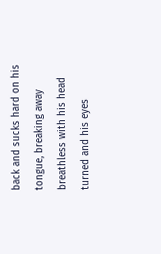back and sucks hard on his tongue, breaking away breathless with his head turned and his eyes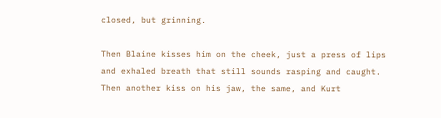closed, but grinning.

Then Blaine kisses him on the cheek, just a press of lips and exhaled breath that still sounds rasping and caught. Then another kiss on his jaw, the same, and Kurt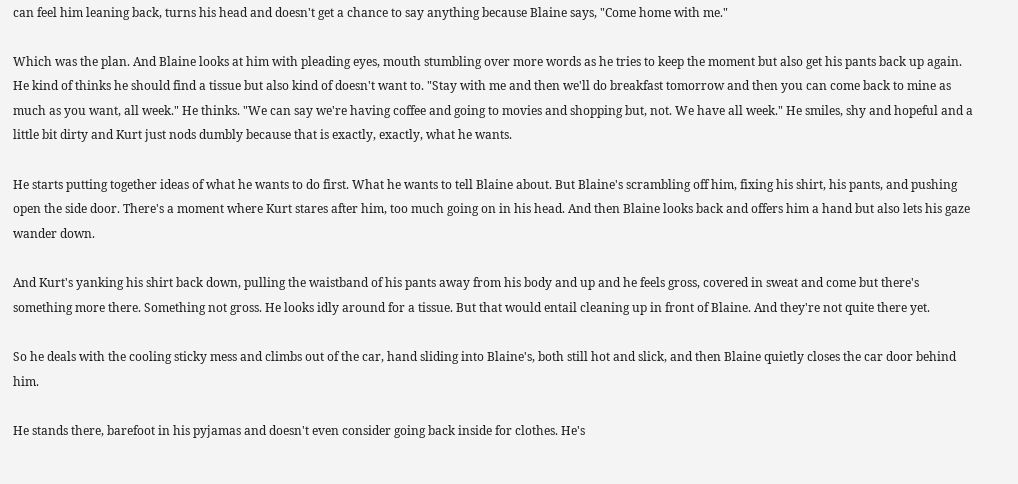can feel him leaning back, turns his head and doesn't get a chance to say anything because Blaine says, "Come home with me."

Which was the plan. And Blaine looks at him with pleading eyes, mouth stumbling over more words as he tries to keep the moment but also get his pants back up again. He kind of thinks he should find a tissue but also kind of doesn't want to. "Stay with me and then we'll do breakfast tomorrow and then you can come back to mine as much as you want, all week." He thinks. "We can say we're having coffee and going to movies and shopping but, not. We have all week." He smiles, shy and hopeful and a little bit dirty and Kurt just nods dumbly because that is exactly, exactly, what he wants.

He starts putting together ideas of what he wants to do first. What he wants to tell Blaine about. But Blaine's scrambling off him, fixing his shirt, his pants, and pushing open the side door. There's a moment where Kurt stares after him, too much going on in his head. And then Blaine looks back and offers him a hand but also lets his gaze wander down.

And Kurt's yanking his shirt back down, pulling the waistband of his pants away from his body and up and he feels gross, covered in sweat and come but there's something more there. Something not gross. He looks idly around for a tissue. But that would entail cleaning up in front of Blaine. And they're not quite there yet.

So he deals with the cooling sticky mess and climbs out of the car, hand sliding into Blaine's, both still hot and slick, and then Blaine quietly closes the car door behind him.

He stands there, barefoot in his pyjamas and doesn't even consider going back inside for clothes. He's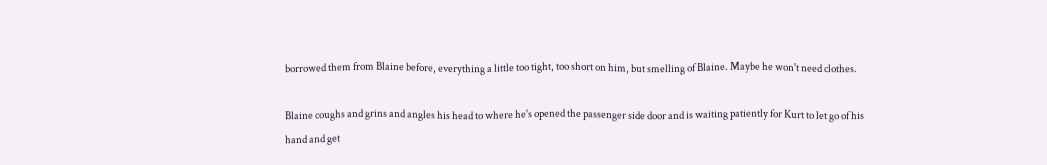borrowed them from Blaine before, everything a little too tight, too short on him, but smelling of Blaine. Maybe he won't need clothes.

Blaine coughs and grins and angles his head to where he's opened the passenger side door and is waiting patiently for Kurt to let go of his hand and get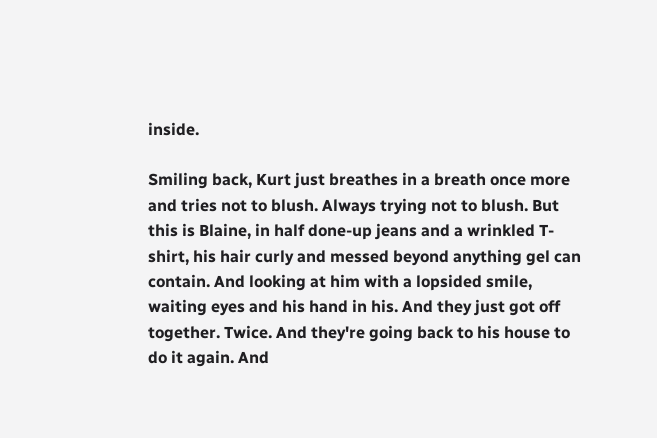inside.

Smiling back, Kurt just breathes in a breath once more and tries not to blush. Always trying not to blush. But this is Blaine, in half done-up jeans and a wrinkled T-shirt, his hair curly and messed beyond anything gel can contain. And looking at him with a lopsided smile, waiting eyes and his hand in his. And they just got off together. Twice. And they're going back to his house to do it again. And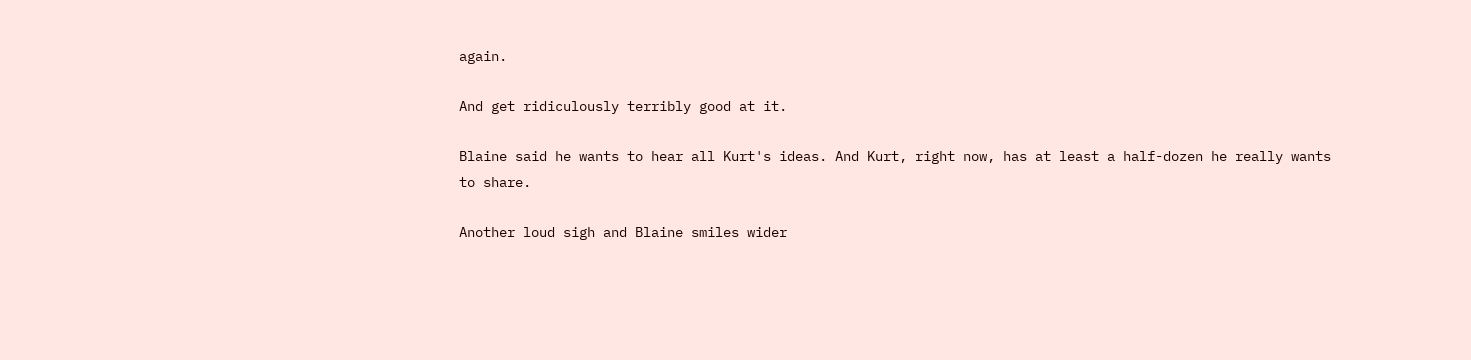again.

And get ridiculously terribly good at it.

Blaine said he wants to hear all Kurt's ideas. And Kurt, right now, has at least a half-dozen he really wants to share.

Another loud sigh and Blaine smiles wider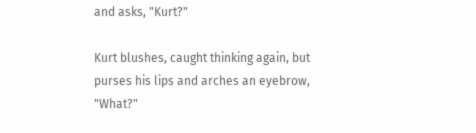and asks, "Kurt?"

Kurt blushes, caught thinking again, but purses his lips and arches an eyebrow, "What?"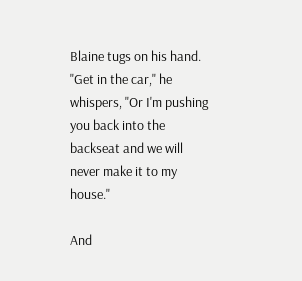Blaine tugs on his hand. "Get in the car," he whispers, "Or I'm pushing you back into the backseat and we will never make it to my house."

And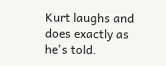Kurt laughs and does exactly as he's told.